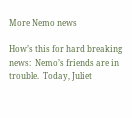More Nemo news

How’s this for hard breaking news:  Nemo’s friends are in trouble.  Today, Juliet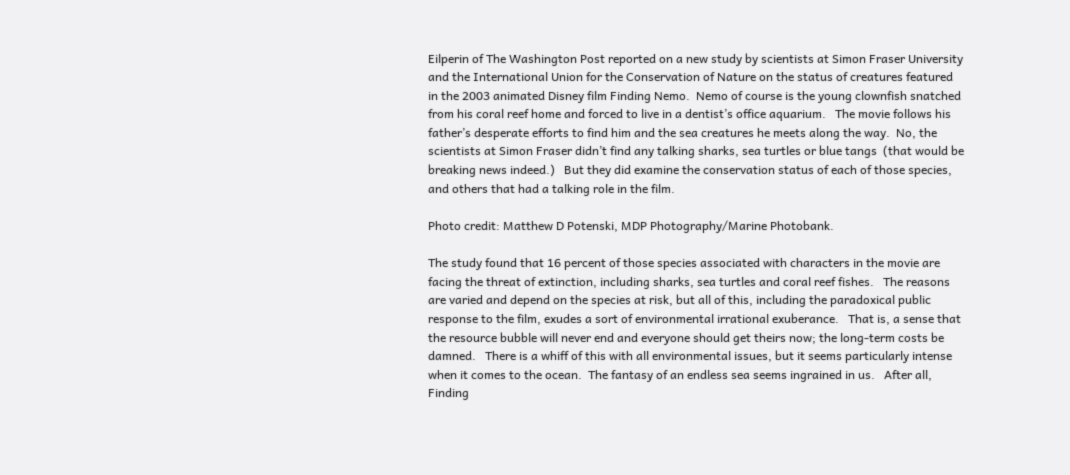Eilperin of The Washington Post reported on a new study by scientists at Simon Fraser University and the International Union for the Conservation of Nature on the status of creatures featured in the 2003 animated Disney film Finding Nemo.  Nemo of course is the young clownfish snatched from his coral reef home and forced to live in a dentist’s office aquarium.   The movie follows his father’s desperate efforts to find him and the sea creatures he meets along the way.  No, the scientists at Simon Fraser didn’t find any talking sharks, sea turtles or blue tangs  (that would be breaking news indeed.)   But they did examine the conservation status of each of those species, and others that had a talking role in the film.

Photo credit: Matthew D Potenski, MDP Photography/Marine Photobank.

The study found that 16 percent of those species associated with characters in the movie are facing the threat of extinction, including sharks, sea turtles and coral reef fishes.   The reasons are varied and depend on the species at risk, but all of this, including the paradoxical public response to the film, exudes a sort of environmental irrational exuberance.   That is, a sense that the resource bubble will never end and everyone should get theirs now; the long-term costs be damned.   There is a whiff of this with all environmental issues, but it seems particularly intense when it comes to the ocean.  The fantasy of an endless sea seems ingrained in us.   After all, Finding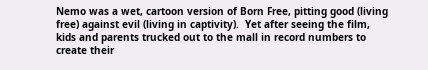Nemo was a wet, cartoon version of Born Free, pitting good (living free) against evil (living in captivity).  Yet after seeing the film, kids and parents trucked out to the mall in record numbers to create their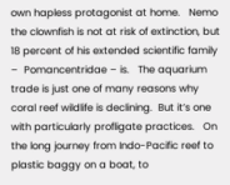own hapless protagonist at home.   Nemo the clownfish is not at risk of extinction, but 18 percent of his extended scientific family –  Pomancentridae – is.   The aquarium trade is just one of many reasons why coral reef wildlife is declining.  But it’s one with particularly profligate practices.   On the long journey from Indo-Pacific reef to plastic baggy on a boat, to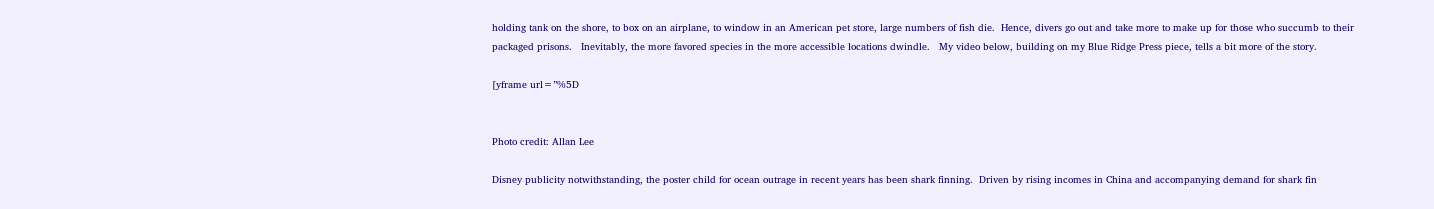holding tank on the shore, to box on an airplane, to window in an American pet store, large numbers of fish die.  Hence, divers go out and take more to make up for those who succumb to their packaged prisons.   Inevitably, the more favored species in the more accessible locations dwindle.   My video below, building on my Blue Ridge Press piece, tells a bit more of the story.

[yframe url=’’%5D


Photo credit: Allan Lee

Disney publicity notwithstanding, the poster child for ocean outrage in recent years has been shark finning.  Driven by rising incomes in China and accompanying demand for shark fin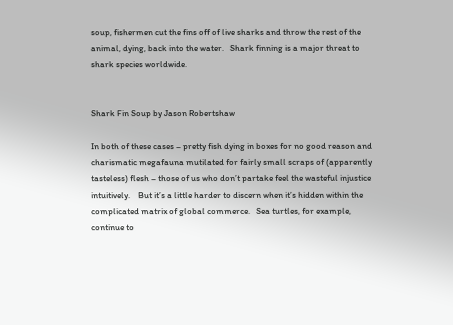soup, fishermen cut the fins off of live sharks and throw the rest of the animal, dying, back into the water.   Shark finning is a major threat to shark species worldwide.


Shark Fin Soup by Jason Robertshaw

In both of these cases – pretty fish dying in boxes for no good reason and charismatic megafauna mutilated for fairly small scraps of (apparently tasteless) flesh – those of us who don’t partake feel the wasteful injustice  intuitively.    But it’s a little harder to discern when it’s hidden within the complicated matrix of global commerce.   Sea turtles, for example, continue to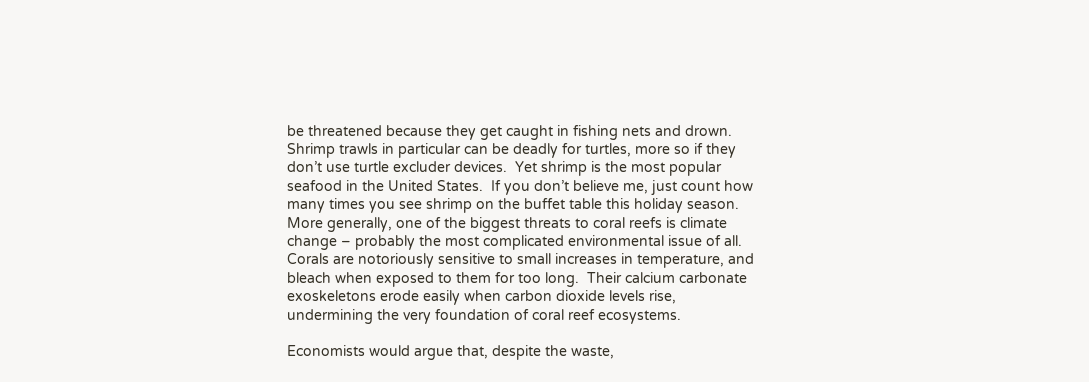be threatened because they get caught in fishing nets and drown.   Shrimp trawls in particular can be deadly for turtles, more so if they don’t use turtle excluder devices.  Yet shrimp is the most popular seafood in the United States.  If you don’t believe me, just count how many times you see shrimp on the buffet table this holiday season.    More generally, one of the biggest threats to coral reefs is climate change – probably the most complicated environmental issue of all.  Corals are notoriously sensitive to small increases in temperature, and bleach when exposed to them for too long.  Their calcium carbonate exoskeletons erode easily when carbon dioxide levels rise, undermining the very foundation of coral reef ecosystems.

Economists would argue that, despite the waste,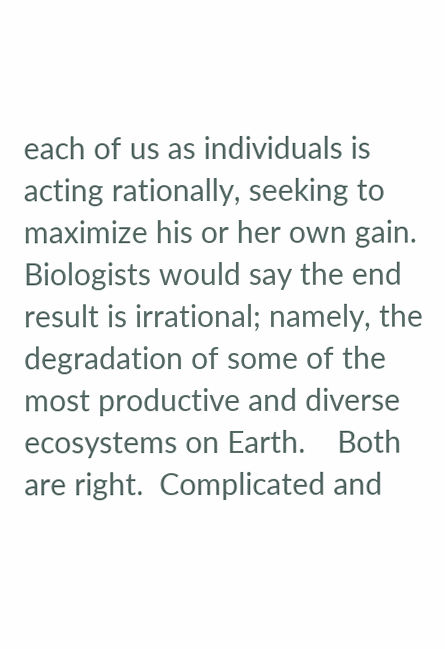each of us as individuals is acting rationally, seeking to maximize his or her own gain.  Biologists would say the end result is irrational; namely, the degradation of some of the most productive and diverse ecosystems on Earth.    Both are right.  Complicated and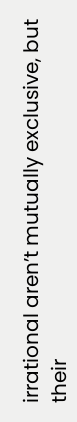irrational aren’t mutually exclusive, but their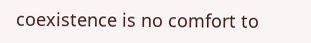coexistence is no comfort to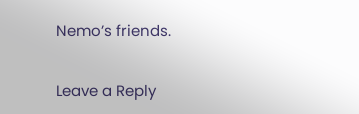Nemo’s friends.

Leave a Reply